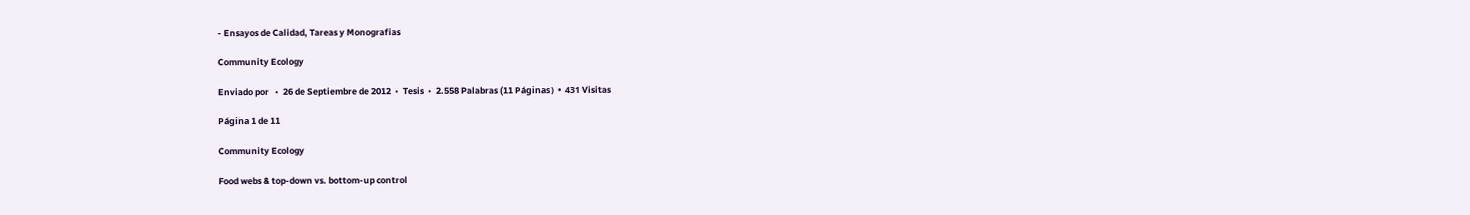- Ensayos de Calidad, Tareas y Monografias

Community Ecology

Enviado por   •  26 de Septiembre de 2012  •  Tesis  •  2.558 Palabras (11 Páginas)  •  431 Visitas

Página 1 de 11

Community Ecology

Food webs & top-down vs. bottom-up control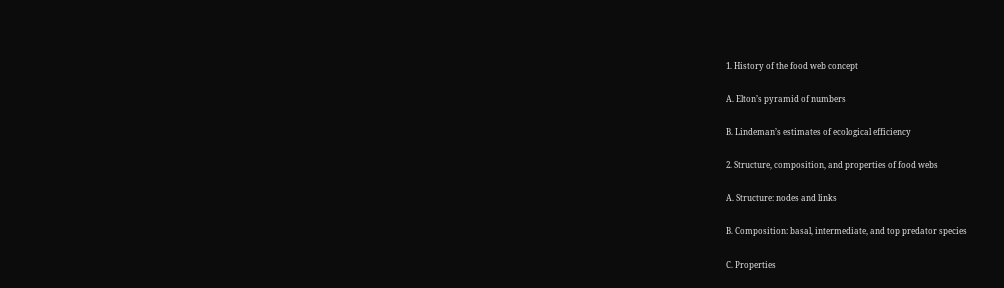1. History of the food web concept

A. Elton’s pyramid of numbers

B. Lindeman’s estimates of ecological efficiency

2. Structure, composition, and properties of food webs

A. Structure: nodes and links

B. Composition: basal, intermediate, and top predator species

C. Properties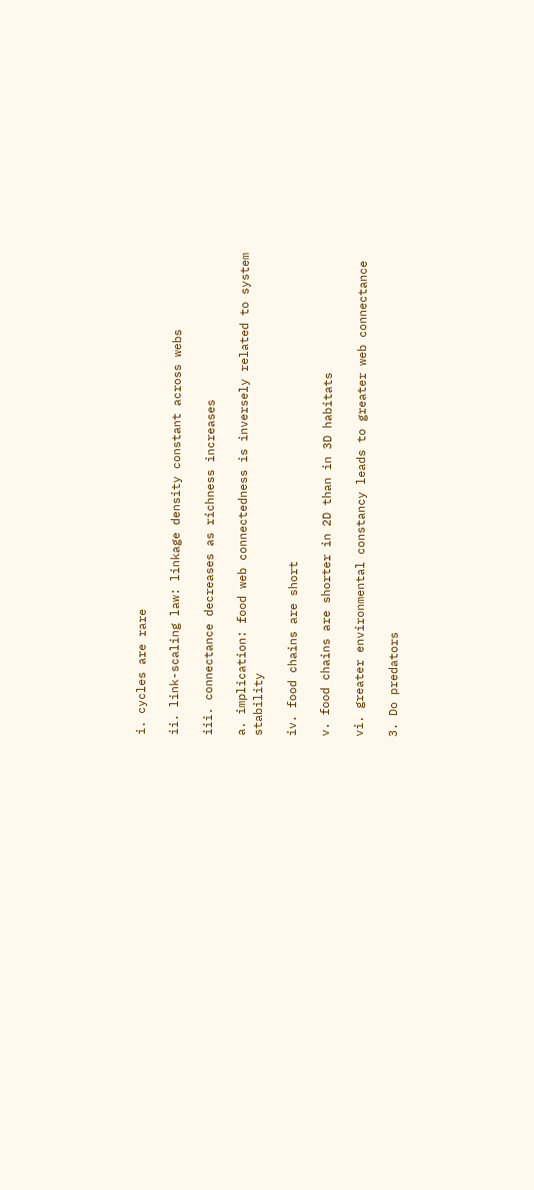i. cycles are rare

ii. link-scaling law: linkage density constant across webs

iii. connectance decreases as richness increases

a. implication: food web connectedness is inversely related to system stability

iv. food chains are short

v. food chains are shorter in 2D than in 3D habitats

vi. greater environmental constancy leads to greater web connectance

3. Do predators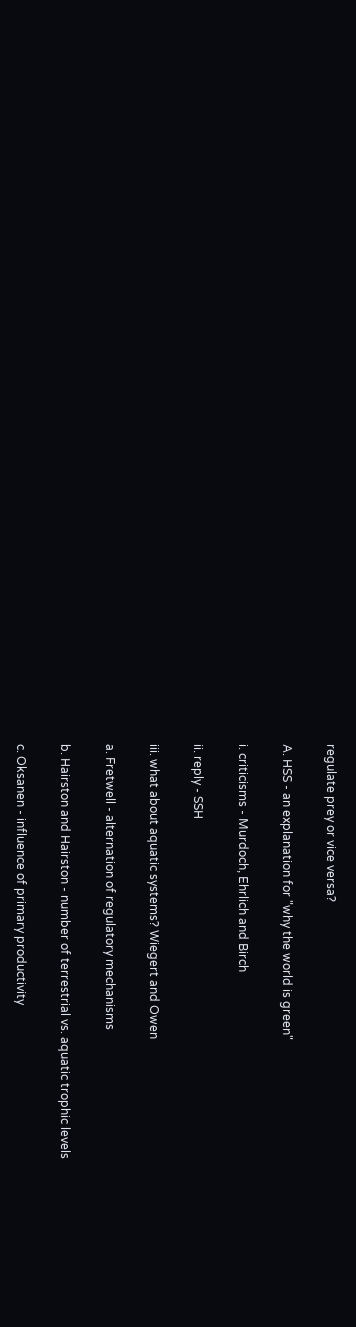regulate prey or vice versa?

A. HSS - an explanation for "why the world is green"

i. criticisms - Murdoch, Ehrlich and Birch

ii. reply - SSH

iii. what about aquatic systems? Wiegert and Owen

a. Fretwell - alternation of regulatory mechanisms

b. Hairston and Hairston - number of terrestrial vs. aquatic trophic levels

c. Oksanen - influence of primary productivity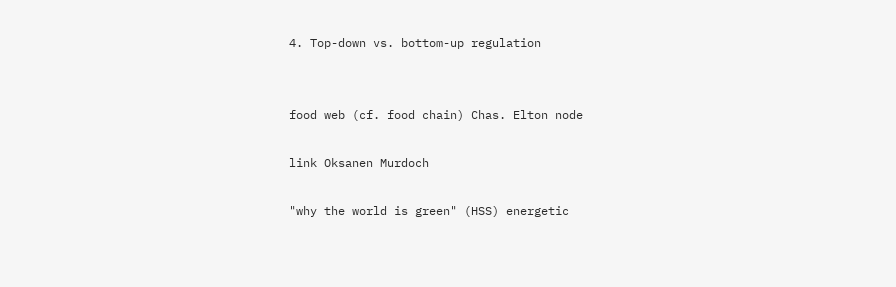4. Top-down vs. bottom-up regulation


food web (cf. food chain) Chas. Elton node

link Oksanen Murdoch

"why the world is green" (HSS) energetic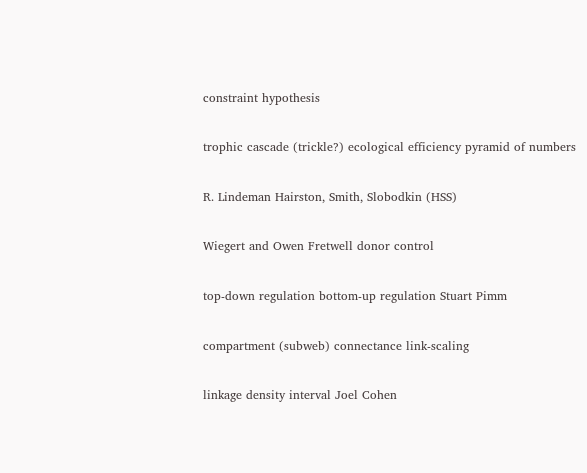constraint hypothesis

trophic cascade (trickle?) ecological efficiency pyramid of numbers

R. Lindeman Hairston, Smith, Slobodkin (HSS)

Wiegert and Owen Fretwell donor control

top-down regulation bottom-up regulation Stuart Pimm

compartment (subweb) connectance link-scaling

linkage density interval Joel Cohen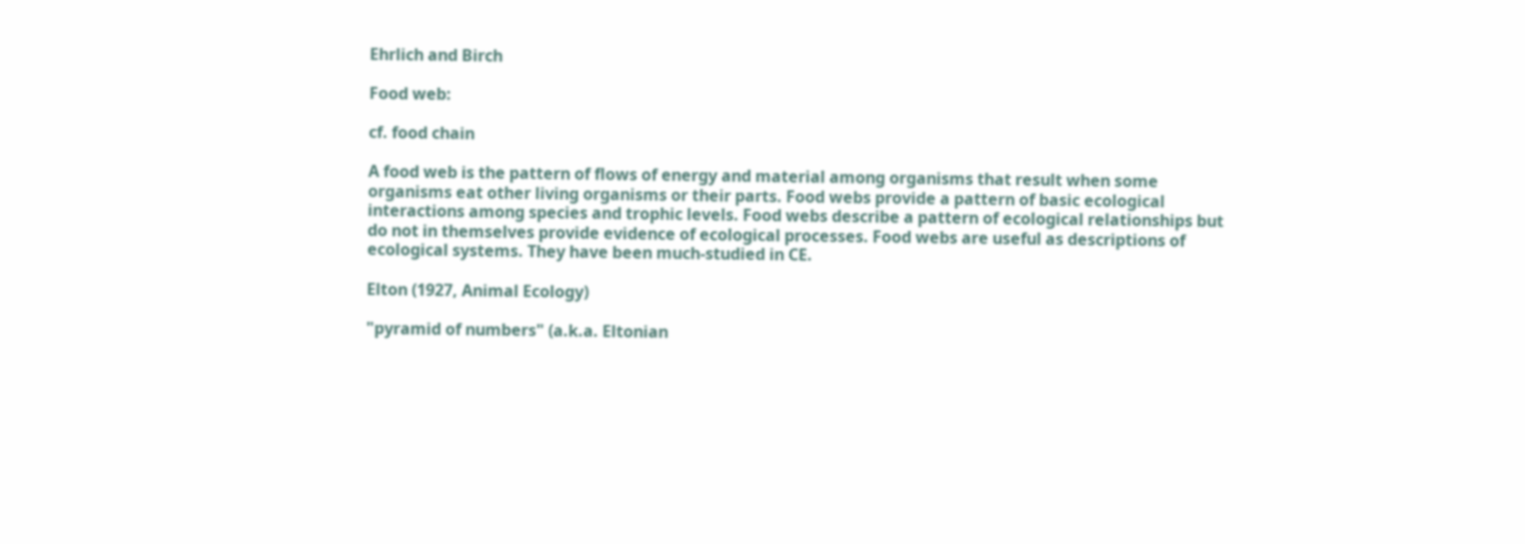Ehrlich and Birch

Food web:

cf. food chain

A food web is the pattern of flows of energy and material among organisms that result when some organisms eat other living organisms or their parts. Food webs provide a pattern of basic ecological interactions among species and trophic levels. Food webs describe a pattern of ecological relationships but do not in themselves provide evidence of ecological processes. Food webs are useful as descriptions of ecological systems. They have been much-studied in CE.

Elton (1927, Animal Ecology)

"pyramid of numbers" (a.k.a. Eltonian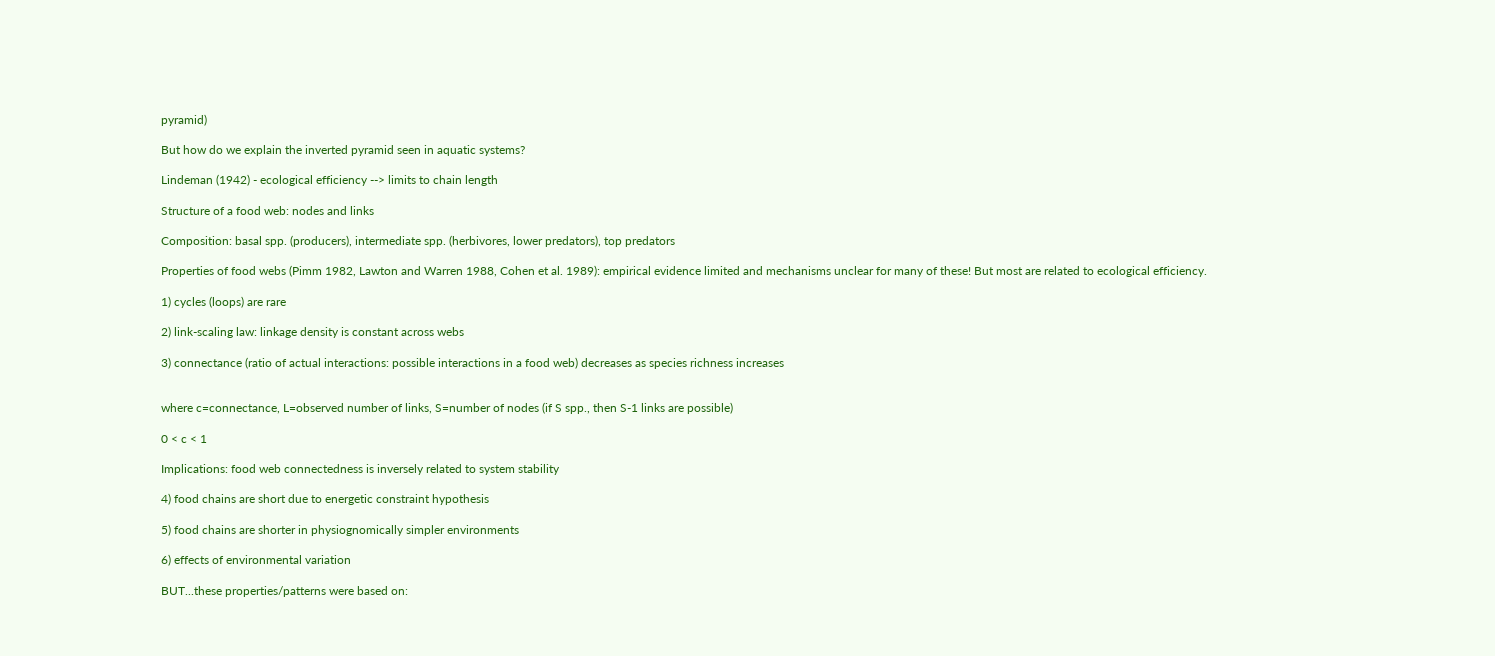pyramid)

But how do we explain the inverted pyramid seen in aquatic systems?

Lindeman (1942) - ecological efficiency --> limits to chain length

Structure of a food web: nodes and links

Composition: basal spp. (producers), intermediate spp. (herbivores, lower predators), top predators

Properties of food webs (Pimm 1982, Lawton and Warren 1988, Cohen et al. 1989): empirical evidence limited and mechanisms unclear for many of these! But most are related to ecological efficiency.

1) cycles (loops) are rare

2) link-scaling law: linkage density is constant across webs

3) connectance (ratio of actual interactions: possible interactions in a food web) decreases as species richness increases


where c=connectance, L=observed number of links, S=number of nodes (if S spp., then S-1 links are possible)

0 < c < 1

Implications: food web connectedness is inversely related to system stability

4) food chains are short due to energetic constraint hypothesis

5) food chains are shorter in physiognomically simpler environments

6) effects of environmental variation

BUT...these properties/patterns were based on: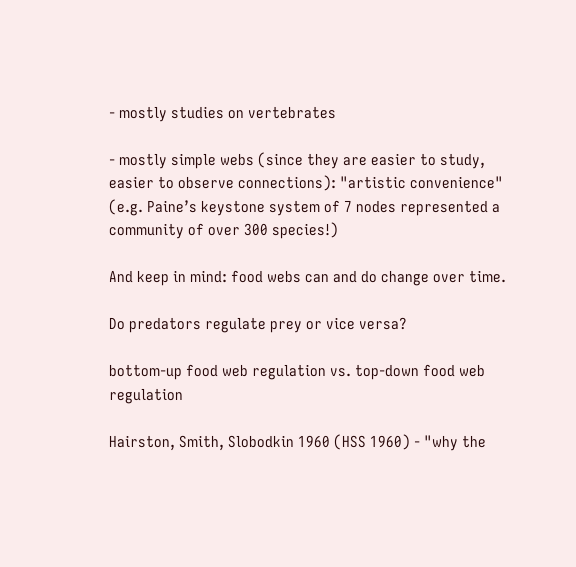- mostly studies on vertebrates

- mostly simple webs (since they are easier to study, easier to observe connections): "artistic convenience" (e.g. Paine’s keystone system of 7 nodes represented a community of over 300 species!)

And keep in mind: food webs can and do change over time.

Do predators regulate prey or vice versa?

bottom-up food web regulation vs. top-down food web regulation

Hairston, Smith, Slobodkin 1960 (HSS 1960) - "why the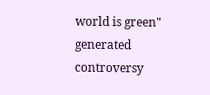world is green" generated controversy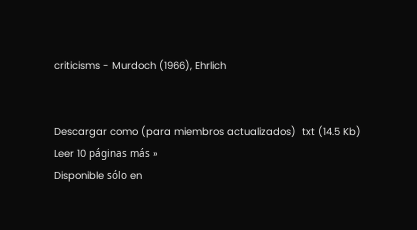criticisms - Murdoch (1966), Ehrlich


Descargar como (para miembros actualizados)  txt (14.5 Kb)
Leer 10 páginas más »
Disponible sólo en